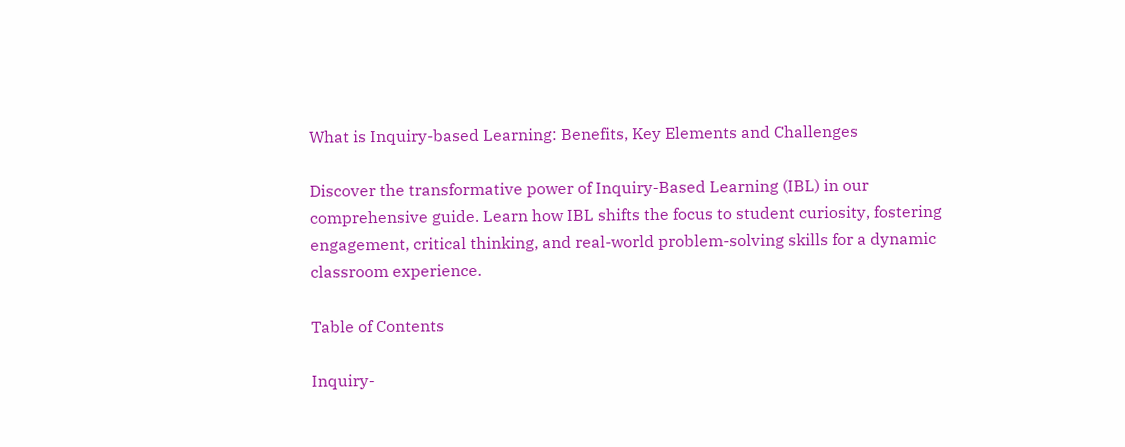What is Inquiry-based Learning: Benefits, Key Elements and Challenges

Discover the transformative power of Inquiry-Based Learning (IBL) in our comprehensive guide. Learn how IBL shifts the focus to student curiosity, fostering engagement, critical thinking, and real-world problem-solving skills for a dynamic classroom experience.

Table of Contents

Inquiry-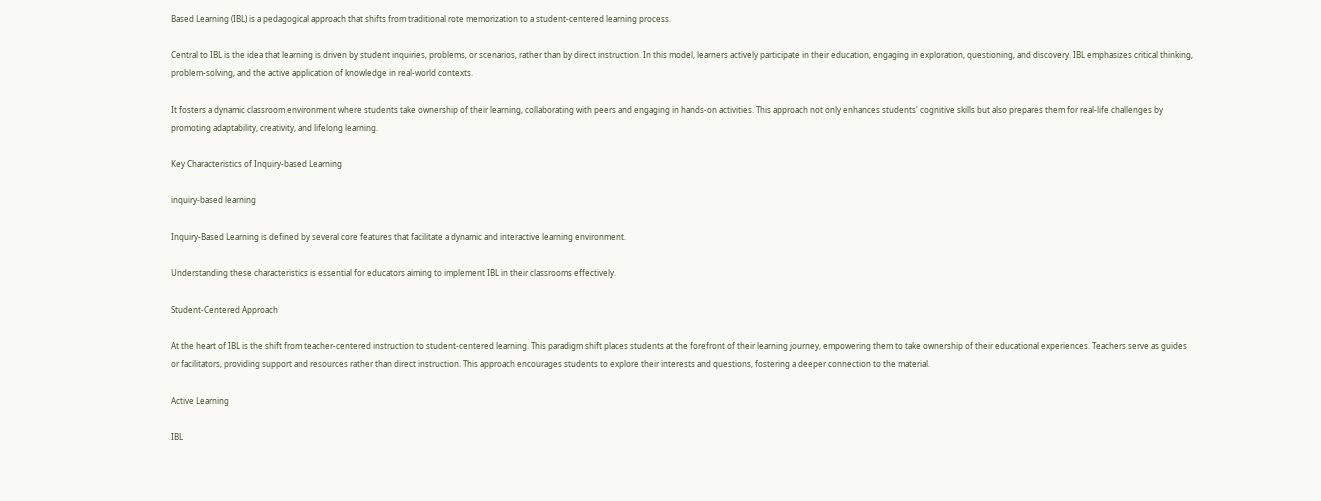Based Learning (IBL) is a pedagogical approach that shifts from traditional rote memorization to a student-centered learning process.

Central to IBL is the idea that learning is driven by student inquiries, problems, or scenarios, rather than by direct instruction. In this model, learners actively participate in their education, engaging in exploration, questioning, and discovery. IBL emphasizes critical thinking, problem-solving, and the active application of knowledge in real-world contexts.

It fosters a dynamic classroom environment where students take ownership of their learning, collaborating with peers and engaging in hands-on activities. This approach not only enhances students' cognitive skills but also prepares them for real-life challenges by promoting adaptability, creativity, and lifelong learning.

Key Characteristics of Inquiry-based Learning

inquiry-based learning

Inquiry-Based Learning is defined by several core features that facilitate a dynamic and interactive learning environment.

Understanding these characteristics is essential for educators aiming to implement IBL in their classrooms effectively.

Student-Centered Approach

At the heart of IBL is the shift from teacher-centered instruction to student-centered learning. This paradigm shift places students at the forefront of their learning journey, empowering them to take ownership of their educational experiences. Teachers serve as guides or facilitators, providing support and resources rather than direct instruction. This approach encourages students to explore their interests and questions, fostering a deeper connection to the material.

Active Learning

IBL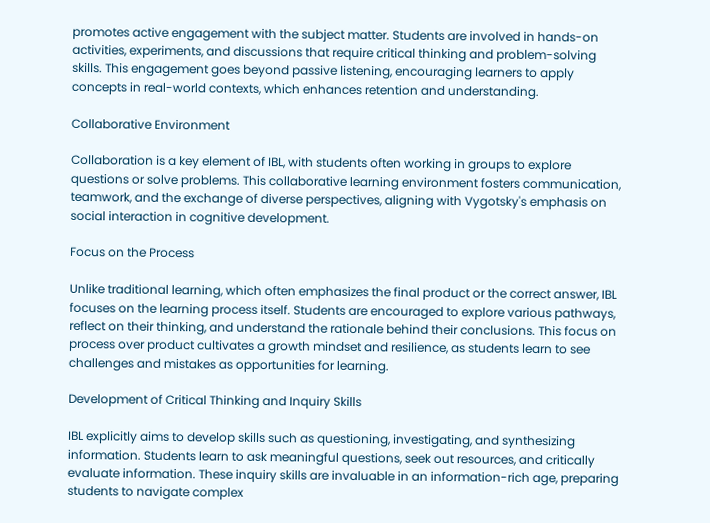promotes active engagement with the subject matter. Students are involved in hands-on activities, experiments, and discussions that require critical thinking and problem-solving skills. This engagement goes beyond passive listening, encouraging learners to apply concepts in real-world contexts, which enhances retention and understanding.

Collaborative Environment

Collaboration is a key element of IBL, with students often working in groups to explore questions or solve problems. This collaborative learning environment fosters communication, teamwork, and the exchange of diverse perspectives, aligning with Vygotsky's emphasis on social interaction in cognitive development.

Focus on the Process

Unlike traditional learning, which often emphasizes the final product or the correct answer, IBL focuses on the learning process itself. Students are encouraged to explore various pathways, reflect on their thinking, and understand the rationale behind their conclusions. This focus on process over product cultivates a growth mindset and resilience, as students learn to see challenges and mistakes as opportunities for learning.

Development of Critical Thinking and Inquiry Skills

IBL explicitly aims to develop skills such as questioning, investigating, and synthesizing information. Students learn to ask meaningful questions, seek out resources, and critically evaluate information. These inquiry skills are invaluable in an information-rich age, preparing students to navigate complex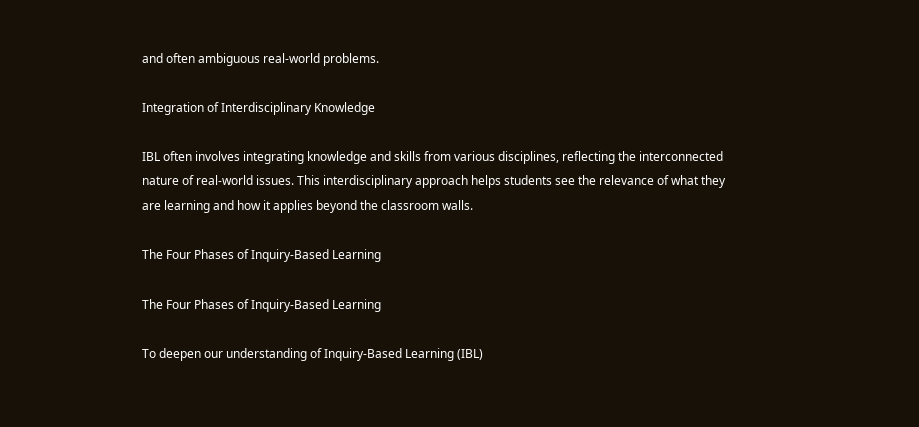and often ambiguous real-world problems.

Integration of Interdisciplinary Knowledge

IBL often involves integrating knowledge and skills from various disciplines, reflecting the interconnected nature of real-world issues. This interdisciplinary approach helps students see the relevance of what they are learning and how it applies beyond the classroom walls.

The Four Phases of Inquiry-Based Learning

The Four Phases of Inquiry-Based Learning

To deepen our understanding of Inquiry-Based Learning (IBL)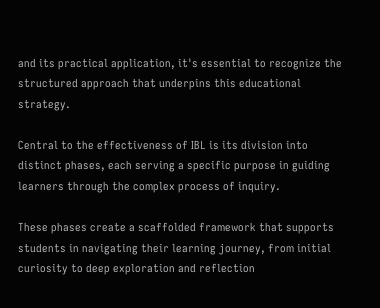and its practical application, it's essential to recognize the structured approach that underpins this educational strategy.

Central to the effectiveness of IBL is its division into distinct phases, each serving a specific purpose in guiding learners through the complex process of inquiry.

These phases create a scaffolded framework that supports students in navigating their learning journey, from initial curiosity to deep exploration and reflection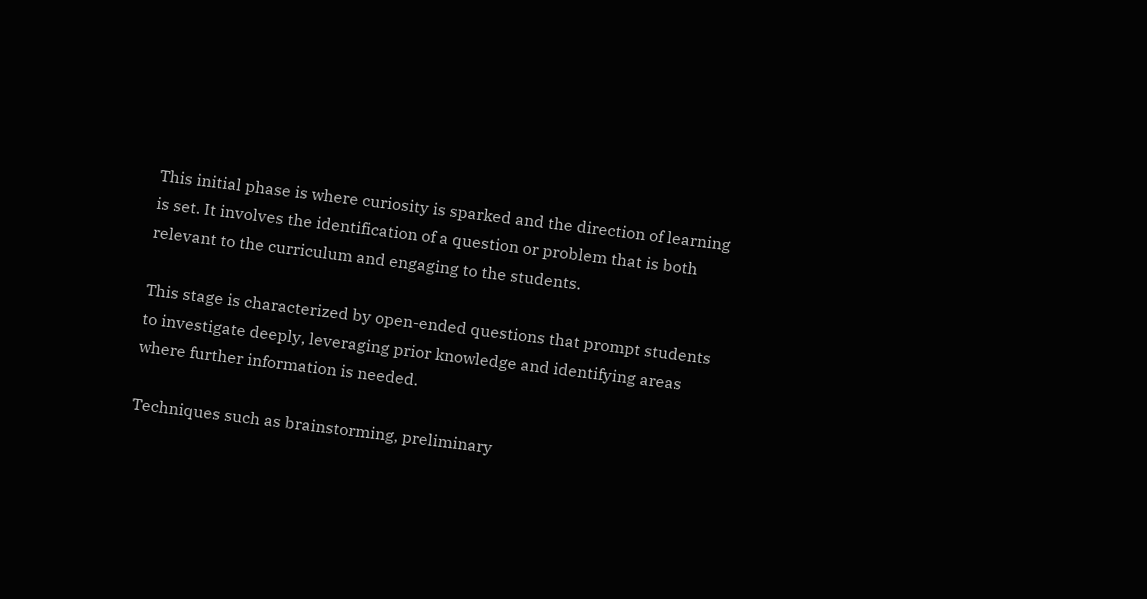This initial phase is where curiosity is sparked and the direction of learning is set. It involves the identification of a question or problem that is both relevant to the curriculum and engaging to the students.

This stage is characterized by open-ended questions that prompt students to investigate deeply, leveraging prior knowledge and identifying areas where further information is needed.

Techniques such as brainstorming, preliminary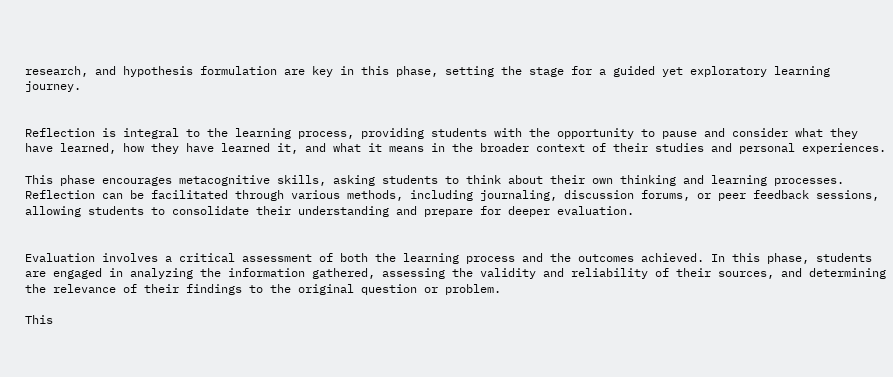research, and hypothesis formulation are key in this phase, setting the stage for a guided yet exploratory learning journey.


Reflection is integral to the learning process, providing students with the opportunity to pause and consider what they have learned, how they have learned it, and what it means in the broader context of their studies and personal experiences.

This phase encourages metacognitive skills, asking students to think about their own thinking and learning processes. Reflection can be facilitated through various methods, including journaling, discussion forums, or peer feedback sessions, allowing students to consolidate their understanding and prepare for deeper evaluation.


Evaluation involves a critical assessment of both the learning process and the outcomes achieved. In this phase, students are engaged in analyzing the information gathered, assessing the validity and reliability of their sources, and determining the relevance of their findings to the original question or problem.

This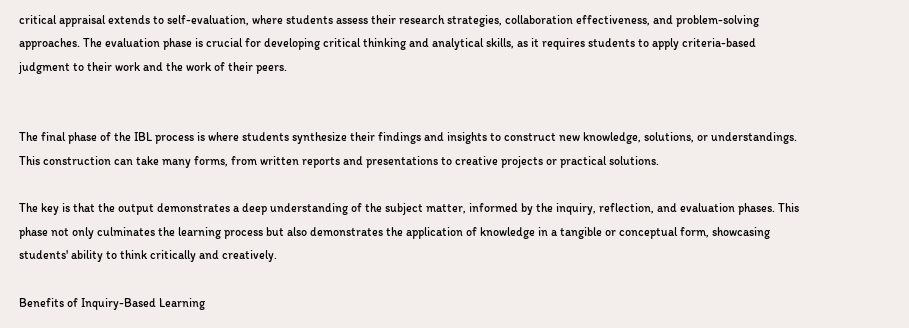critical appraisal extends to self-evaluation, where students assess their research strategies, collaboration effectiveness, and problem-solving approaches. The evaluation phase is crucial for developing critical thinking and analytical skills, as it requires students to apply criteria-based judgment to their work and the work of their peers.


The final phase of the IBL process is where students synthesize their findings and insights to construct new knowledge, solutions, or understandings. This construction can take many forms, from written reports and presentations to creative projects or practical solutions.

The key is that the output demonstrates a deep understanding of the subject matter, informed by the inquiry, reflection, and evaluation phases. This phase not only culminates the learning process but also demonstrates the application of knowledge in a tangible or conceptual form, showcasing students' ability to think critically and creatively.

Benefits of Inquiry-Based Learning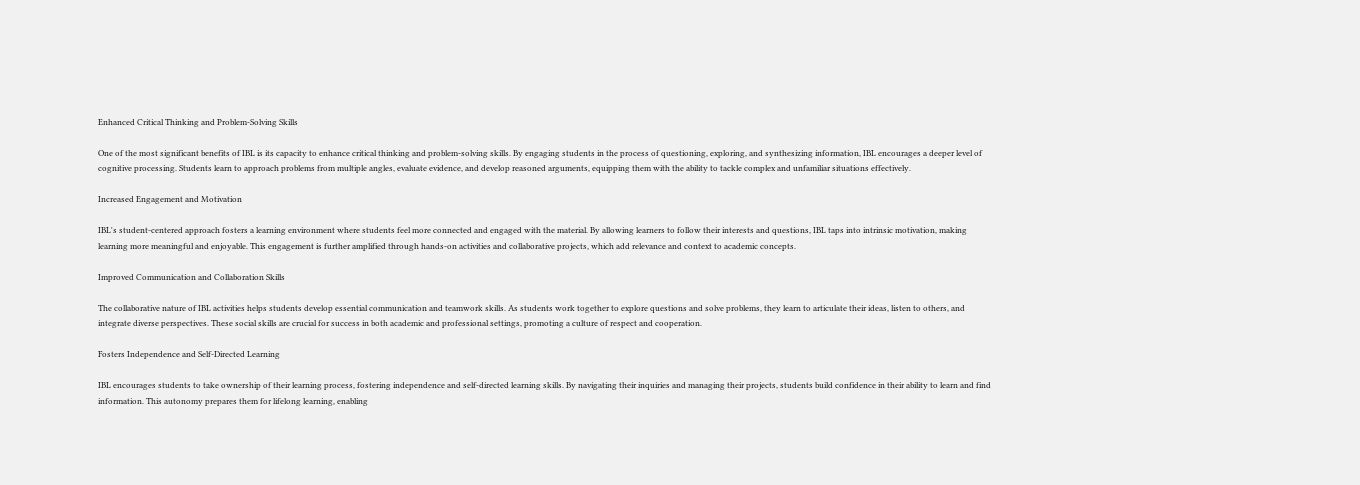Enhanced Critical Thinking and Problem-Solving Skills

One of the most significant benefits of IBL is its capacity to enhance critical thinking and problem-solving skills. By engaging students in the process of questioning, exploring, and synthesizing information, IBL encourages a deeper level of cognitive processing. Students learn to approach problems from multiple angles, evaluate evidence, and develop reasoned arguments, equipping them with the ability to tackle complex and unfamiliar situations effectively.

Increased Engagement and Motivation

IBL's student-centered approach fosters a learning environment where students feel more connected and engaged with the material. By allowing learners to follow their interests and questions, IBL taps into intrinsic motivation, making learning more meaningful and enjoyable. This engagement is further amplified through hands-on activities and collaborative projects, which add relevance and context to academic concepts.

Improved Communication and Collaboration Skills

The collaborative nature of IBL activities helps students develop essential communication and teamwork skills. As students work together to explore questions and solve problems, they learn to articulate their ideas, listen to others, and integrate diverse perspectives. These social skills are crucial for success in both academic and professional settings, promoting a culture of respect and cooperation.

Fosters Independence and Self-Directed Learning

IBL encourages students to take ownership of their learning process, fostering independence and self-directed learning skills. By navigating their inquiries and managing their projects, students build confidence in their ability to learn and find information. This autonomy prepares them for lifelong learning, enabling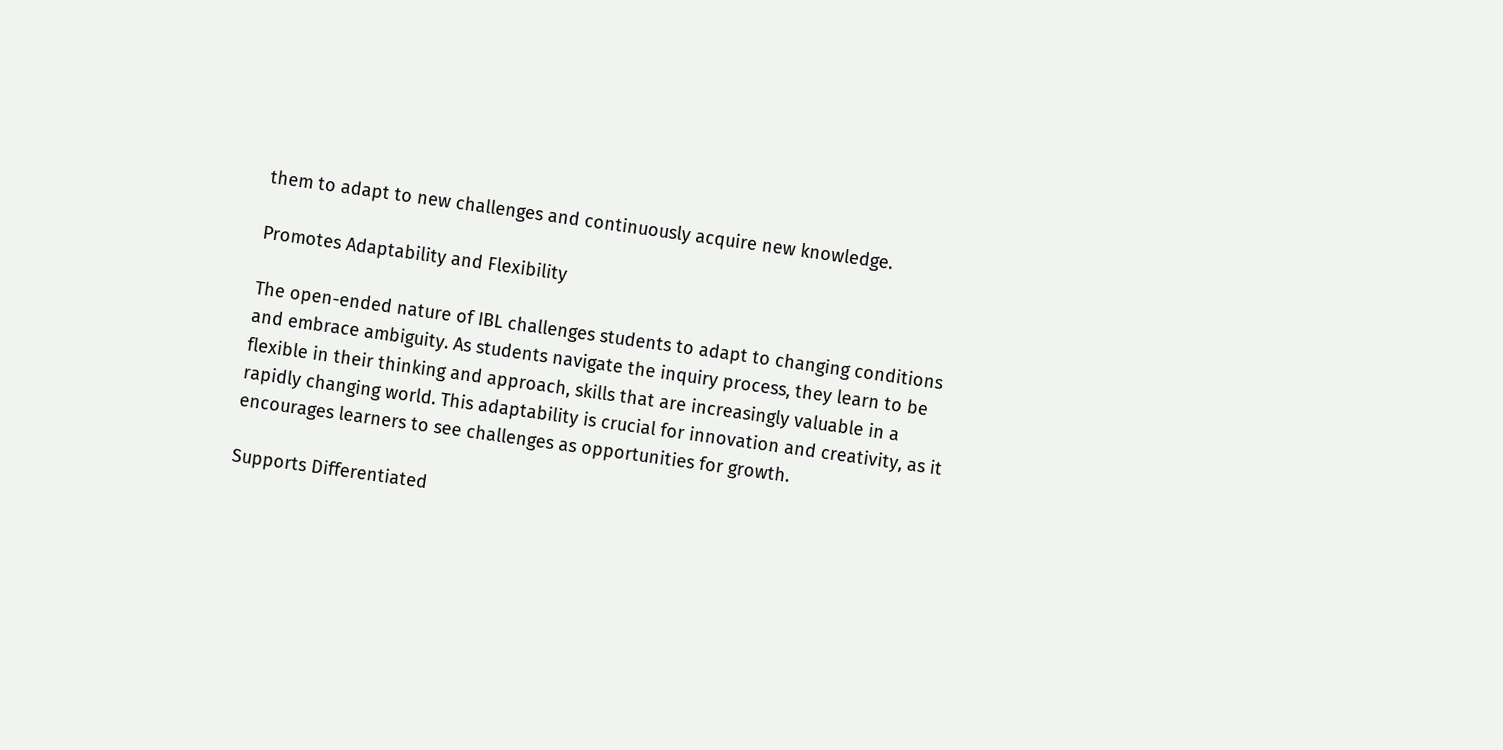them to adapt to new challenges and continuously acquire new knowledge.

Promotes Adaptability and Flexibility

The open-ended nature of IBL challenges students to adapt to changing conditions and embrace ambiguity. As students navigate the inquiry process, they learn to be flexible in their thinking and approach, skills that are increasingly valuable in a rapidly changing world. This adaptability is crucial for innovation and creativity, as it encourages learners to see challenges as opportunities for growth.

Supports Differentiated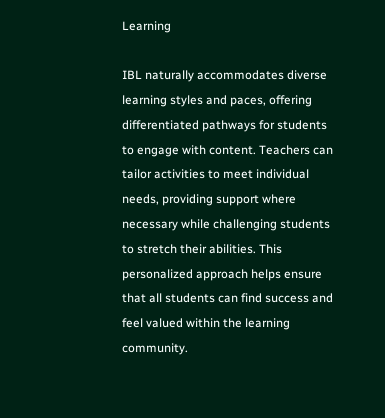Learning

IBL naturally accommodates diverse learning styles and paces, offering differentiated pathways for students to engage with content. Teachers can tailor activities to meet individual needs, providing support where necessary while challenging students to stretch their abilities. This personalized approach helps ensure that all students can find success and feel valued within the learning community.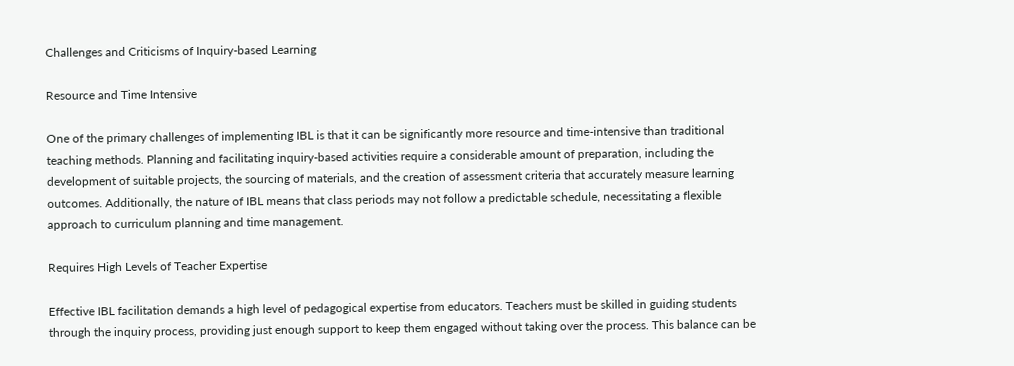Challenges and Criticisms of Inquiry-based Learning

Resource and Time Intensive

One of the primary challenges of implementing IBL is that it can be significantly more resource and time-intensive than traditional teaching methods. Planning and facilitating inquiry-based activities require a considerable amount of preparation, including the development of suitable projects, the sourcing of materials, and the creation of assessment criteria that accurately measure learning outcomes. Additionally, the nature of IBL means that class periods may not follow a predictable schedule, necessitating a flexible approach to curriculum planning and time management.

Requires High Levels of Teacher Expertise

Effective IBL facilitation demands a high level of pedagogical expertise from educators. Teachers must be skilled in guiding students through the inquiry process, providing just enough support to keep them engaged without taking over the process. This balance can be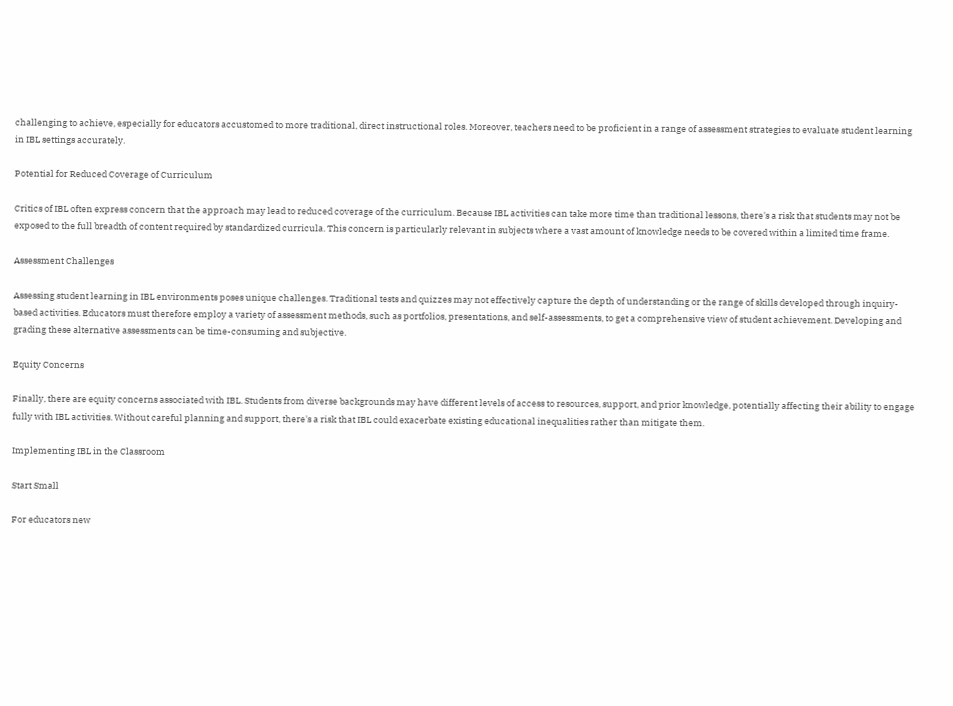challenging to achieve, especially for educators accustomed to more traditional, direct instructional roles. Moreover, teachers need to be proficient in a range of assessment strategies to evaluate student learning in IBL settings accurately.

Potential for Reduced Coverage of Curriculum

Critics of IBL often express concern that the approach may lead to reduced coverage of the curriculum. Because IBL activities can take more time than traditional lessons, there's a risk that students may not be exposed to the full breadth of content required by standardized curricula. This concern is particularly relevant in subjects where a vast amount of knowledge needs to be covered within a limited time frame.

Assessment Challenges

Assessing student learning in IBL environments poses unique challenges. Traditional tests and quizzes may not effectively capture the depth of understanding or the range of skills developed through inquiry-based activities. Educators must therefore employ a variety of assessment methods, such as portfolios, presentations, and self-assessments, to get a comprehensive view of student achievement. Developing and grading these alternative assessments can be time-consuming and subjective.

Equity Concerns

Finally, there are equity concerns associated with IBL. Students from diverse backgrounds may have different levels of access to resources, support, and prior knowledge, potentially affecting their ability to engage fully with IBL activities. Without careful planning and support, there's a risk that IBL could exacerbate existing educational inequalities rather than mitigate them.

Implementing IBL in the Classroom

Start Small

For educators new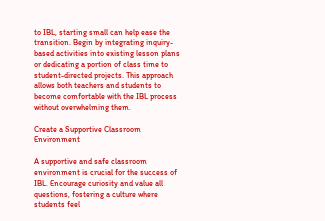to IBL, starting small can help ease the transition. Begin by integrating inquiry-based activities into existing lesson plans or dedicating a portion of class time to student-directed projects. This approach allows both teachers and students to become comfortable with the IBL process without overwhelming them.

Create a Supportive Classroom Environment

A supportive and safe classroom environment is crucial for the success of IBL. Encourage curiosity and value all questions, fostering a culture where students feel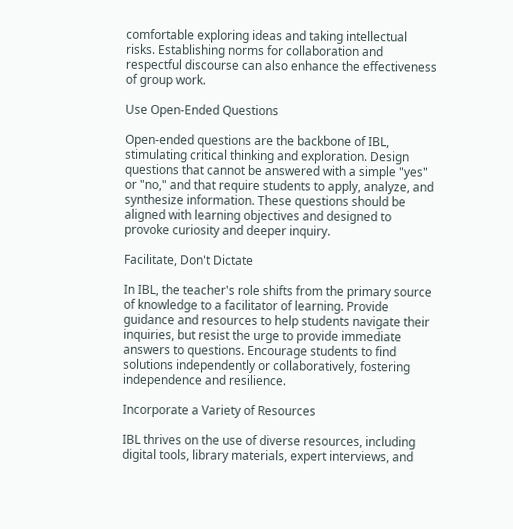comfortable exploring ideas and taking intellectual risks. Establishing norms for collaboration and respectful discourse can also enhance the effectiveness of group work.

Use Open-Ended Questions

Open-ended questions are the backbone of IBL, stimulating critical thinking and exploration. Design questions that cannot be answered with a simple "yes" or "no," and that require students to apply, analyze, and synthesize information. These questions should be aligned with learning objectives and designed to provoke curiosity and deeper inquiry.

Facilitate, Don't Dictate

In IBL, the teacher's role shifts from the primary source of knowledge to a facilitator of learning. Provide guidance and resources to help students navigate their inquiries, but resist the urge to provide immediate answers to questions. Encourage students to find solutions independently or collaboratively, fostering independence and resilience.

Incorporate a Variety of Resources

IBL thrives on the use of diverse resources, including digital tools, library materials, expert interviews, and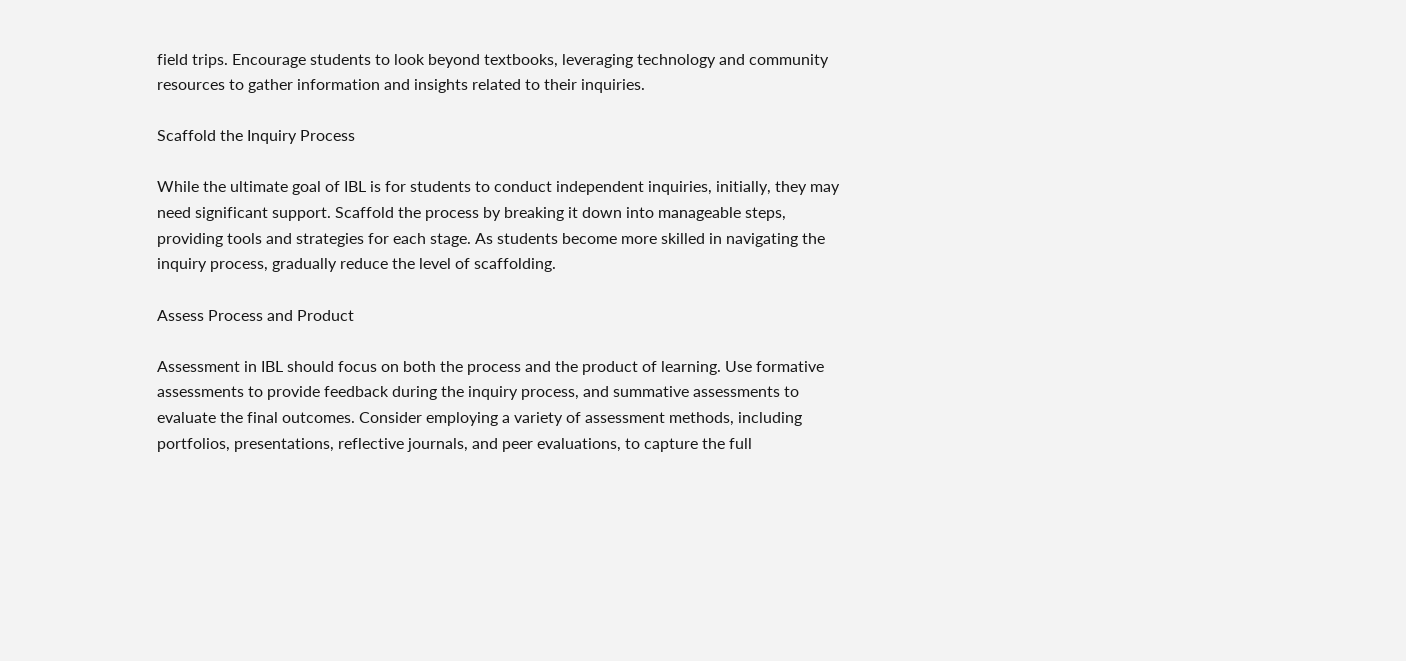field trips. Encourage students to look beyond textbooks, leveraging technology and community resources to gather information and insights related to their inquiries.

Scaffold the Inquiry Process

While the ultimate goal of IBL is for students to conduct independent inquiries, initially, they may need significant support. Scaffold the process by breaking it down into manageable steps, providing tools and strategies for each stage. As students become more skilled in navigating the inquiry process, gradually reduce the level of scaffolding.

Assess Process and Product

Assessment in IBL should focus on both the process and the product of learning. Use formative assessments to provide feedback during the inquiry process, and summative assessments to evaluate the final outcomes. Consider employing a variety of assessment methods, including portfolios, presentations, reflective journals, and peer evaluations, to capture the full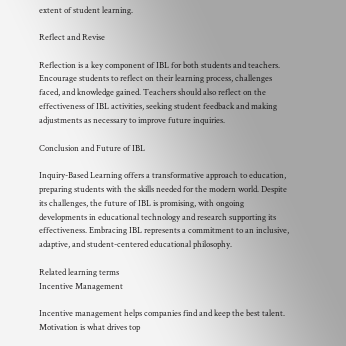extent of student learning.

Reflect and Revise

Reflection is a key component of IBL for both students and teachers. Encourage students to reflect on their learning process, challenges faced, and knowledge gained. Teachers should also reflect on the effectiveness of IBL activities, seeking student feedback and making adjustments as necessary to improve future inquiries.

Conclusion and Future of IBL

Inquiry-Based Learning offers a transformative approach to education, preparing students with the skills needed for the modern world. Despite its challenges, the future of IBL is promising, with ongoing developments in educational technology and research supporting its effectiveness. Embracing IBL represents a commitment to an inclusive, adaptive, and student-centered educational philosophy.

Related learning terms
Incentive Management

Incentive management helps companies find and keep the best talent. Motivation is what drives top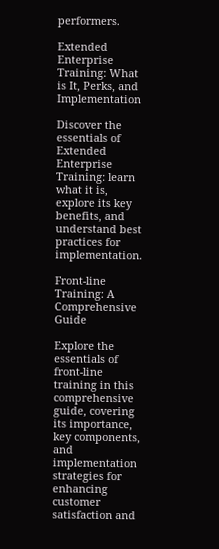performers.

Extended Enterprise Training: What is It, Perks, and Implementation

Discover the essentials of Extended Enterprise Training: learn what it is, explore its key benefits, and understand best practices for implementation.

Front-line Training: A Comprehensive Guide

Explore the essentials of front-line training in this comprehensive guide, covering its importance, key components, and implementation strategies for enhancing customer satisfaction and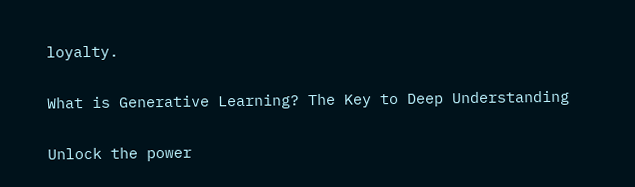loyalty.

What is Generative Learning? The Key to Deep Understanding

Unlock the power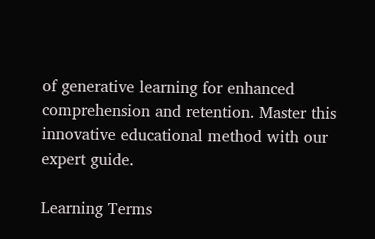of generative learning for enhanced comprehension and retention. Master this innovative educational method with our expert guide.

Learning Terms